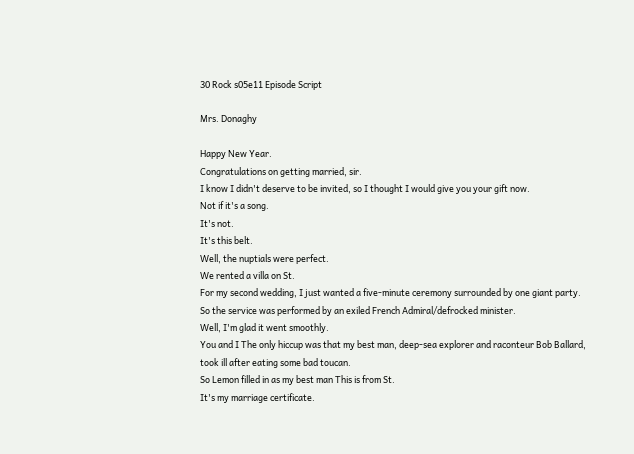30 Rock s05e11 Episode Script

Mrs. Donaghy

Happy New Year.
Congratulations on getting married, sir.
I know I didn't deserve to be invited, so I thought I would give you your gift now.
Not if it's a song.
It's not.
It's this belt.
Well, the nuptials were perfect.
We rented a villa on St.
For my second wedding, I just wanted a five-minute ceremony surrounded by one giant party.
So the service was performed by an exiled French Admiral/defrocked minister.
Well, I'm glad it went smoothly.
You and I The only hiccup was that my best man, deep-sea explorer and raconteur Bob Ballard, took ill after eating some bad toucan.
So Lemon filled in as my best man This is from St.
It's my marriage certificate.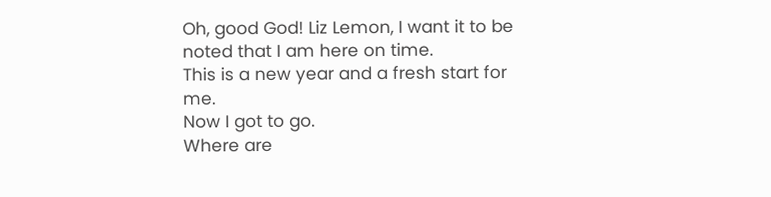Oh, good God! Liz Lemon, I want it to be noted that I am here on time.
This is a new year and a fresh start for me.
Now I got to go.
Where are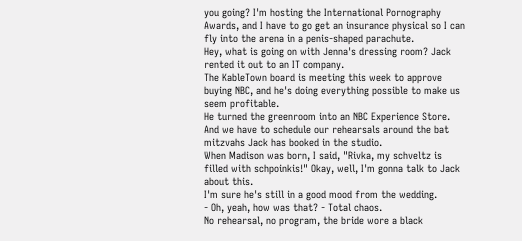you going? I'm hosting the International Pornography Awards, and I have to go get an insurance physical so I can fly into the arena in a penis-shaped parachute.
Hey, what is going on with Jenna's dressing room? Jack rented it out to an IT company.
The KableTown board is meeting this week to approve buying NBC, and he's doing everything possible to make us seem profitable.
He turned the greenroom into an NBC Experience Store.
And we have to schedule our rehearsals around the bat mitzvahs Jack has booked in the studio.
When Madison was born, I said, "Rivka, my schveltz is filled with schpoinkis!" Okay, well, I'm gonna talk to Jack about this.
I'm sure he's still in a good mood from the wedding.
- Oh, yeah, how was that? - Total chaos.
No rehearsal, no program, the bride wore a black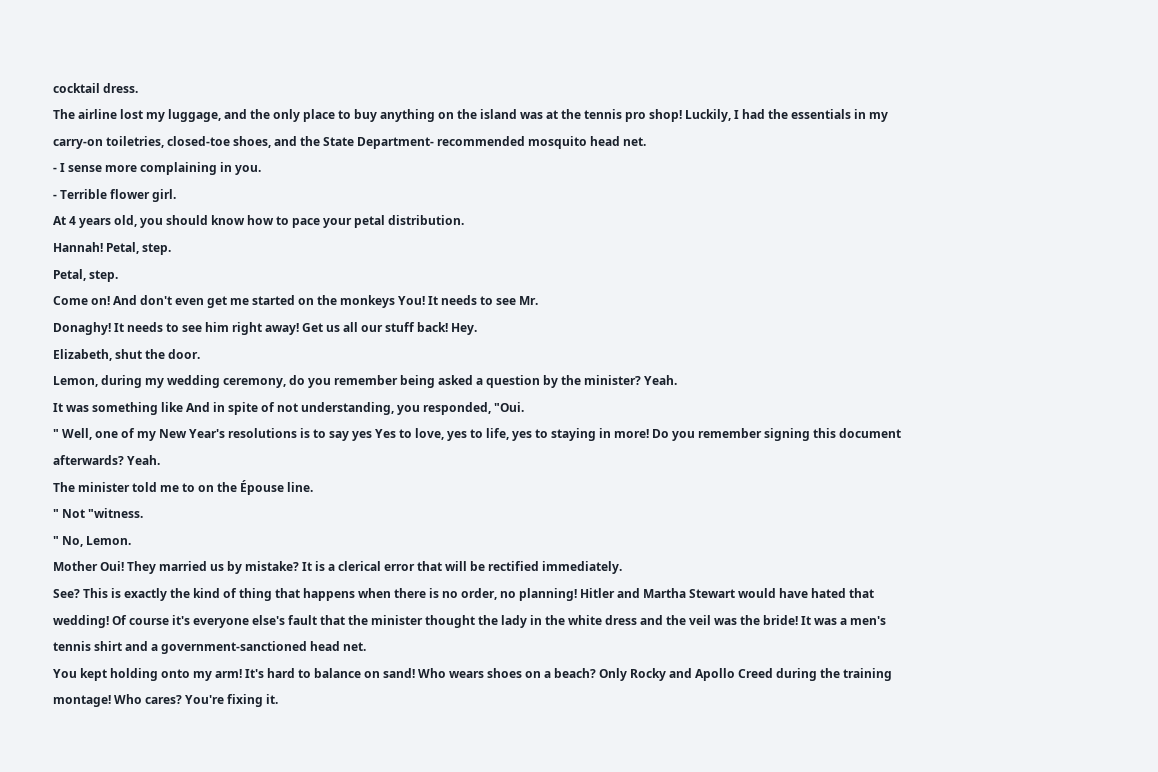cocktail dress.
The airline lost my luggage, and the only place to buy anything on the island was at the tennis pro shop! Luckily, I had the essentials in my carry-on toiletries, closed-toe shoes, and the State Department- recommended mosquito head net.
- I sense more complaining in you.
- Terrible flower girl.
At 4 years old, you should know how to pace your petal distribution.
Hannah! Petal, step.
Petal, step.
Come on! And don't even get me started on the monkeys You! It needs to see Mr.
Donaghy! It needs to see him right away! Get us all our stuff back! Hey.
Elizabeth, shut the door.
Lemon, during my wedding ceremony, do you remember being asked a question by the minister? Yeah.
It was something like And in spite of not understanding, you responded, "Oui.
" Well, one of my New Year's resolutions is to say yes Yes to love, yes to life, yes to staying in more! Do you remember signing this document afterwards? Yeah.
The minister told me to on the Épouse line.
" Not "witness.
" No, Lemon.
Mother Oui! They married us by mistake? It is a clerical error that will be rectified immediately.
See? This is exactly the kind of thing that happens when there is no order, no planning! Hitler and Martha Stewart would have hated that wedding! Of course it's everyone else's fault that the minister thought the lady in the white dress and the veil was the bride! It was a men's tennis shirt and a government-sanctioned head net.
You kept holding onto my arm! It's hard to balance on sand! Who wears shoes on a beach? Only Rocky and Apollo Creed during the training montage! Who cares? You're fixing it.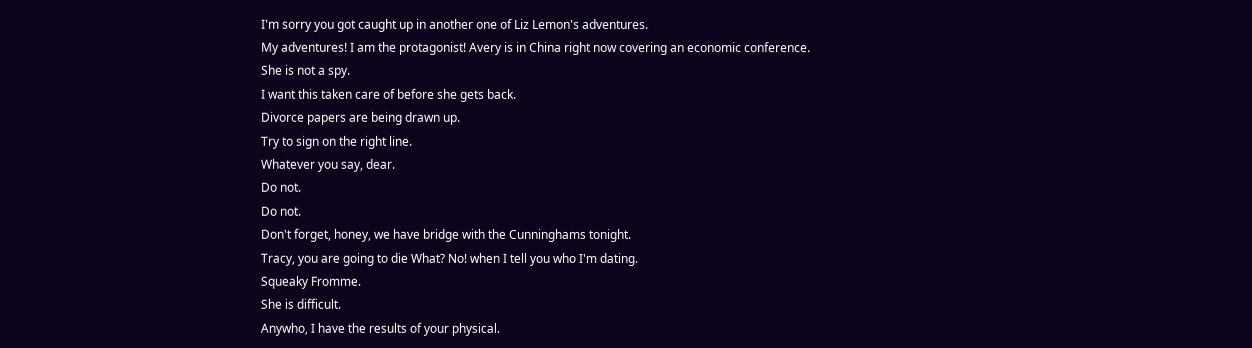I'm sorry you got caught up in another one of Liz Lemon's adventures.
My adventures! I am the protagonist! Avery is in China right now covering an economic conference.
She is not a spy.
I want this taken care of before she gets back.
Divorce papers are being drawn up.
Try to sign on the right line.
Whatever you say, dear.
Do not.
Do not.
Don't forget, honey, we have bridge with the Cunninghams tonight.
Tracy, you are going to die What? No! when I tell you who I'm dating.
Squeaky Fromme.
She is difficult.
Anywho, I have the results of your physical.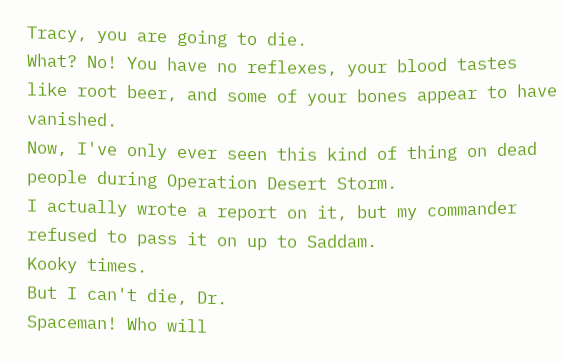Tracy, you are going to die.
What? No! You have no reflexes, your blood tastes like root beer, and some of your bones appear to have vanished.
Now, I've only ever seen this kind of thing on dead people during Operation Desert Storm.
I actually wrote a report on it, but my commander refused to pass it on up to Saddam.
Kooky times.
But I can't die, Dr.
Spaceman! Who will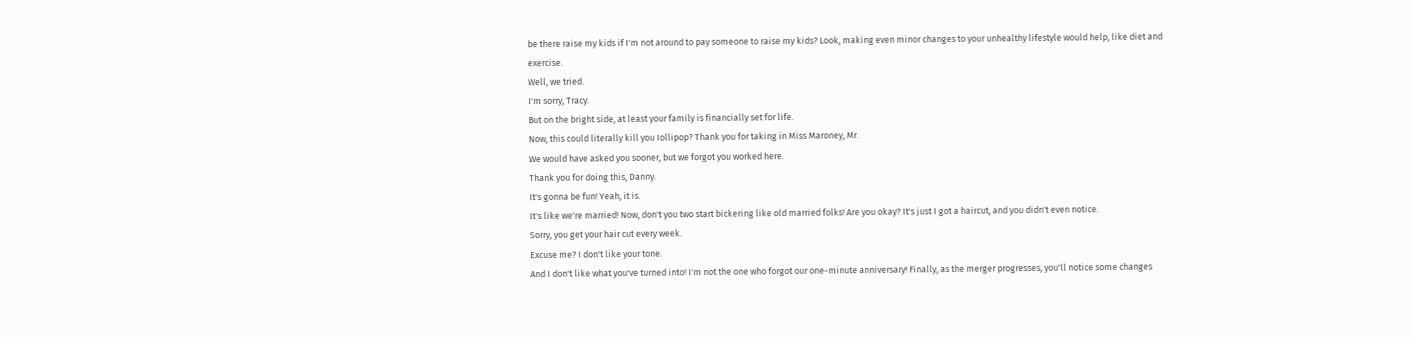be there raise my kids if I'm not around to pay someone to raise my kids? Look, making even minor changes to your unhealthy lifestyle would help, like diet and exercise.
Well, we tried.
I'm sorry, Tracy.
But on the bright side, at least your family is financially set for life.
Now, this could literally kill you Iollipop? Thank you for taking in Miss Maroney, Mr.
We would have asked you sooner, but we forgot you worked here.
Thank you for doing this, Danny.
It's gonna be fun! Yeah, it is.
It's like we're married! Now, don't you two start bickering like old married folks! Are you okay? It's just I got a haircut, and you didn't even notice.
Sorry, you get your hair cut every week.
Excuse me? I don't like your tone.
And I don't like what you've turned into! I'm not the one who forgot our one-minute anniversary! Finally, as the merger progresses, you'll notice some changes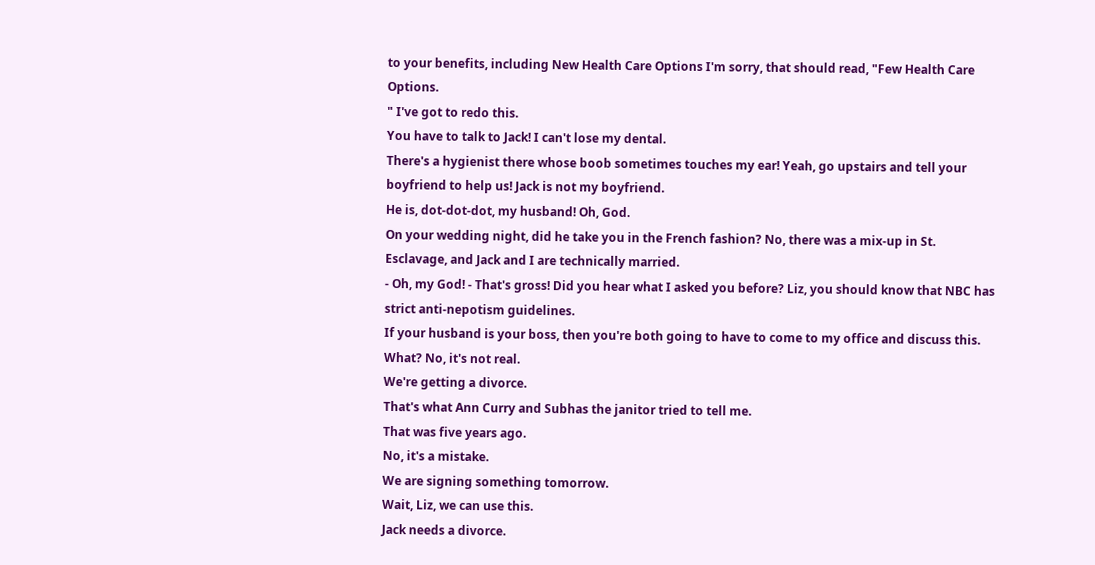to your benefits, including New Health Care Options I'm sorry, that should read, "Few Health Care Options.
" I've got to redo this.
You have to talk to Jack! I can't lose my dental.
There's a hygienist there whose boob sometimes touches my ear! Yeah, go upstairs and tell your boyfriend to help us! Jack is not my boyfriend.
He is, dot-dot-dot, my husband! Oh, God.
On your wedding night, did he take you in the French fashion? No, there was a mix-up in St.
Esclavage, and Jack and I are technically married.
- Oh, my God! - That's gross! Did you hear what I asked you before? Liz, you should know that NBC has strict anti-nepotism guidelines.
If your husband is your boss, then you're both going to have to come to my office and discuss this.
What? No, it's not real.
We're getting a divorce.
That's what Ann Curry and Subhas the janitor tried to tell me.
That was five years ago.
No, it's a mistake.
We are signing something tomorrow.
Wait, Liz, we can use this.
Jack needs a divorce.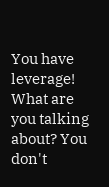You have leverage! What are you talking about? You don't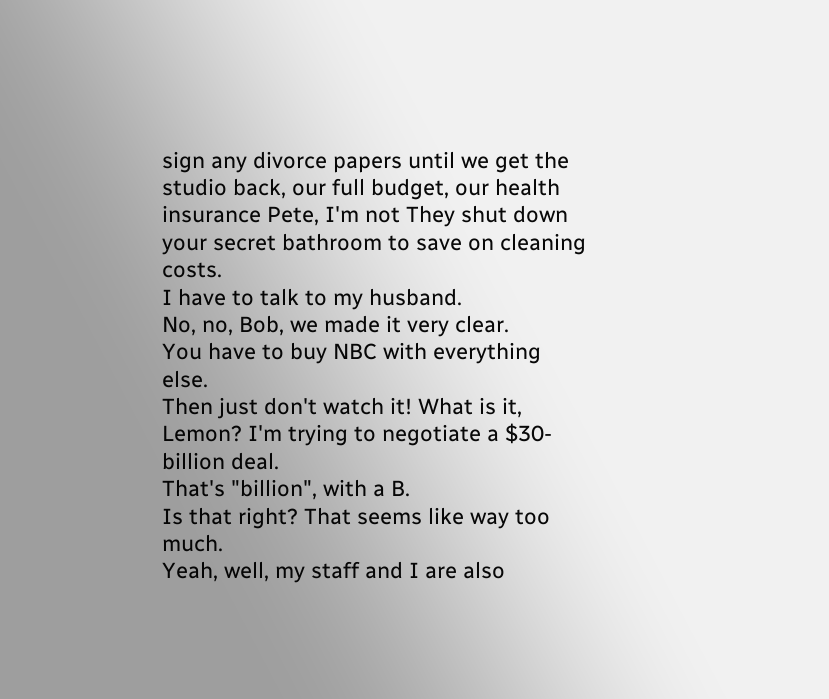sign any divorce papers until we get the studio back, our full budget, our health insurance Pete, I'm not They shut down your secret bathroom to save on cleaning costs.
I have to talk to my husband.
No, no, Bob, we made it very clear.
You have to buy NBC with everything else.
Then just don't watch it! What is it, Lemon? I'm trying to negotiate a $30-billion deal.
That's "billion", with a B.
Is that right? That seems like way too much.
Yeah, well, my staff and I are also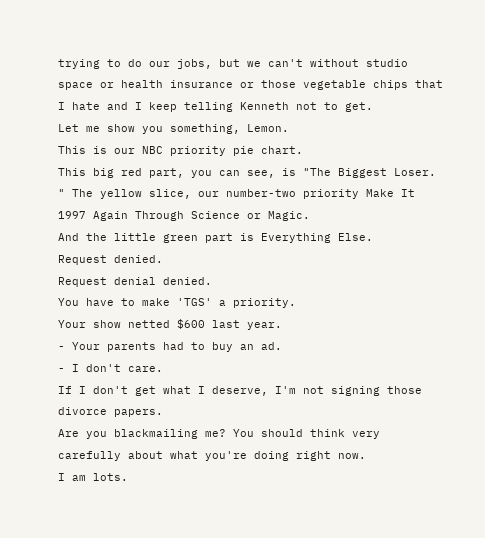trying to do our jobs, but we can't without studio space or health insurance or those vegetable chips that I hate and I keep telling Kenneth not to get.
Let me show you something, Lemon.
This is our NBC priority pie chart.
This big red part, you can see, is "The Biggest Loser.
" The yellow slice, our number-two priority Make It 1997 Again Through Science or Magic.
And the little green part is Everything Else.
Request denied.
Request denial denied.
You have to make 'TGS' a priority.
Your show netted $600 last year.
- Your parents had to buy an ad.
- I don't care.
If I don't get what I deserve, I'm not signing those divorce papers.
Are you blackmailing me? You should think very carefully about what you're doing right now.
I am lots.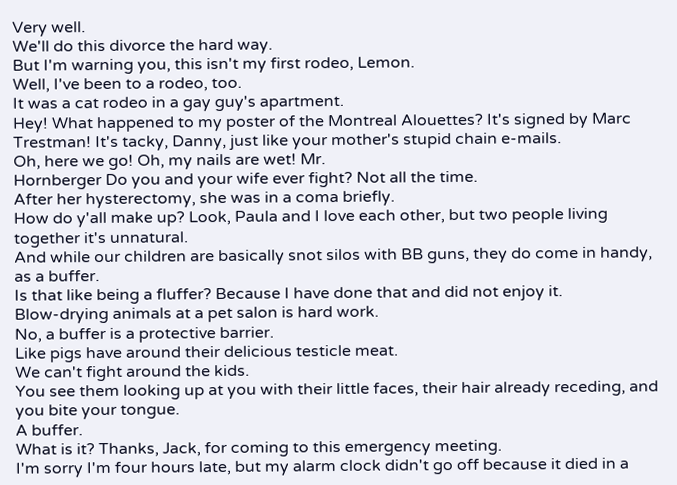Very well.
We'll do this divorce the hard way.
But I'm warning you, this isn't my first rodeo, Lemon.
Well, I've been to a rodeo, too.
It was a cat rodeo in a gay guy's apartment.
Hey! What happened to my poster of the Montreal Alouettes? It's signed by Marc Trestman! It's tacky, Danny, just like your mother's stupid chain e-mails.
Oh, here we go! Oh, my nails are wet! Mr.
Hornberger Do you and your wife ever fight? Not all the time.
After her hysterectomy, she was in a coma briefly.
How do y'all make up? Look, Paula and I love each other, but two people living together it's unnatural.
And while our children are basically snot silos with BB guns, they do come in handy, as a buffer.
Is that like being a fluffer? Because I have done that and did not enjoy it.
Blow-drying animals at a pet salon is hard work.
No, a buffer is a protective barrier.
Like pigs have around their delicious testicle meat.
We can't fight around the kids.
You see them looking up at you with their little faces, their hair already receding, and you bite your tongue.
A buffer.
What is it? Thanks, Jack, for coming to this emergency meeting.
I'm sorry I'm four hours late, but my alarm clock didn't go off because it died in a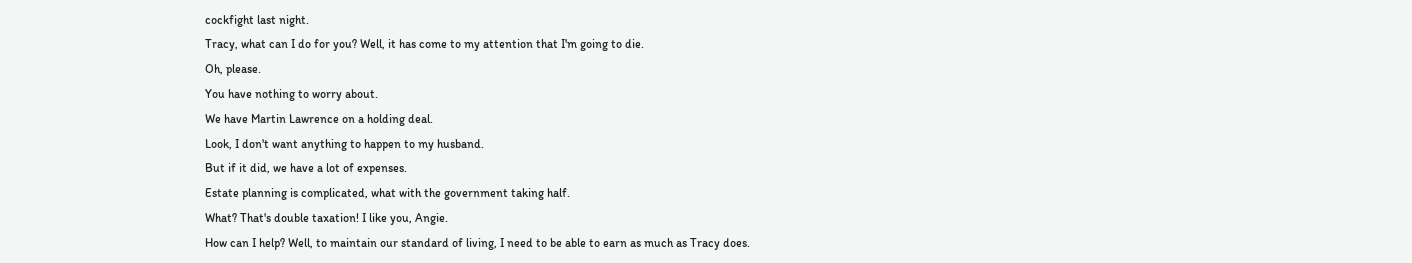cockfight last night.
Tracy, what can I do for you? Well, it has come to my attention that I'm going to die.
Oh, please.
You have nothing to worry about.
We have Martin Lawrence on a holding deal.
Look, I don't want anything to happen to my husband.
But if it did, we have a lot of expenses.
Estate planning is complicated, what with the government taking half.
What? That's double taxation! I like you, Angie.
How can I help? Well, to maintain our standard of living, I need to be able to earn as much as Tracy does.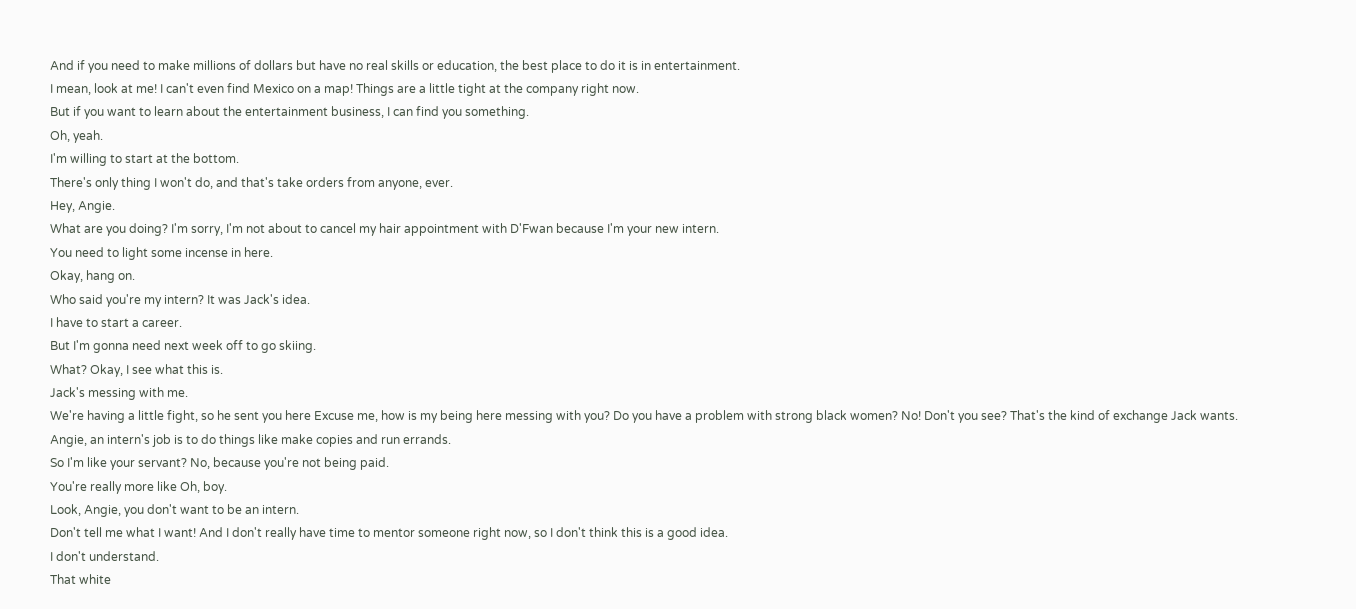And if you need to make millions of dollars but have no real skills or education, the best place to do it is in entertainment.
I mean, look at me! I can't even find Mexico on a map! Things are a little tight at the company right now.
But if you want to learn about the entertainment business, I can find you something.
Oh, yeah.
I'm willing to start at the bottom.
There's only thing I won't do, and that's take orders from anyone, ever.
Hey, Angie.
What are you doing? I'm sorry, I'm not about to cancel my hair appointment with D'Fwan because I'm your new intern.
You need to light some incense in here.
Okay, hang on.
Who said you're my intern? It was Jack's idea.
I have to start a career.
But I'm gonna need next week off to go skiing.
What? Okay, I see what this is.
Jack's messing with me.
We're having a little fight, so he sent you here Excuse me, how is my being here messing with you? Do you have a problem with strong black women? No! Don't you see? That's the kind of exchange Jack wants.
Angie, an intern's job is to do things like make copies and run errands.
So I'm like your servant? No, because you're not being paid.
You're really more like Oh, boy.
Look, Angie, you don't want to be an intern.
Don't tell me what I want! And I don't really have time to mentor someone right now, so I don't think this is a good idea.
I don't understand.
That white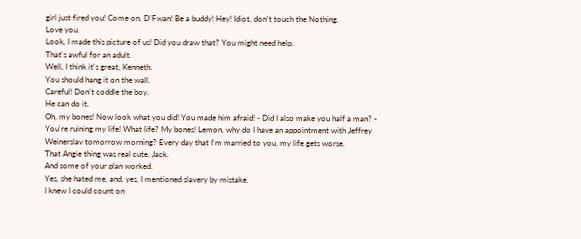girl just fired you! Come on, D'Fwan! Be a buddy! Hey! Idiot, don't touch the Nothing.
Love you.
Look, I made this picture of us! Did you draw that? You might need help.
That's awful for an adult.
Well, I think it's great, Kenneth.
You should hang it on the wall.
Careful! Don't coddle the boy.
He can do it.
Oh, my bones! Now look what you did! You made him afraid! - Did I also make you half a man? - You're ruining my life! What life? My bones! Lemon, why do I have an appointment with Jeffrey Weinerslav tomorrow morning? Every day that I'm married to you, my life gets worse.
That Angie thing was real cute, Jack.
And some of your plan worked.
Yes, she hated me, and, yes, I mentioned slavery by mistake.
I knew I could count on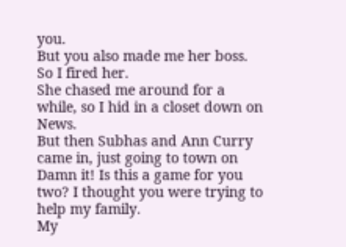you.
But you also made me her boss.
So I fired her.
She chased me around for a while, so I hid in a closet down on News.
But then Subhas and Ann Curry came in, just going to town on Damn it! Is this a game for you two? I thought you were trying to help my family.
My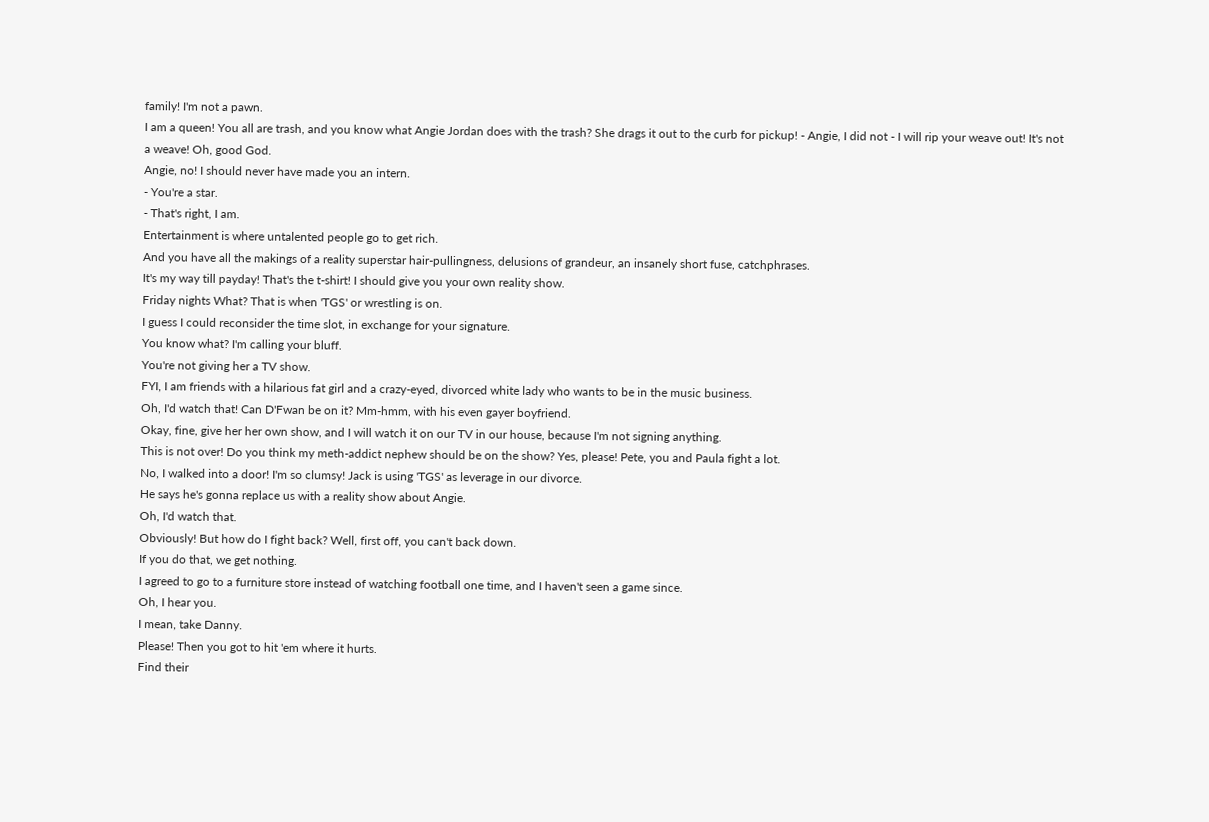family! I'm not a pawn.
I am a queen! You all are trash, and you know what Angie Jordan does with the trash? She drags it out to the curb for pickup! - Angie, I did not - I will rip your weave out! It's not a weave! Oh, good God.
Angie, no! I should never have made you an intern.
- You're a star.
- That's right, I am.
Entertainment is where untalented people go to get rich.
And you have all the makings of a reality superstar hair-pullingness, delusions of grandeur, an insanely short fuse, catchphrases.
It's my way till payday! That's the t-shirt! I should give you your own reality show.
Friday nights What? That is when 'TGS' or wrestling is on.
I guess I could reconsider the time slot, in exchange for your signature.
You know what? I'm calling your bluff.
You're not giving her a TV show.
FYI, I am friends with a hilarious fat girl and a crazy-eyed, divorced white lady who wants to be in the music business.
Oh, I'd watch that! Can D'Fwan be on it? Mm-hmm, with his even gayer boyfriend.
Okay, fine, give her her own show, and I will watch it on our TV in our house, because I'm not signing anything.
This is not over! Do you think my meth-addict nephew should be on the show? Yes, please! Pete, you and Paula fight a lot.
No, I walked into a door! I'm so clumsy! Jack is using 'TGS' as leverage in our divorce.
He says he's gonna replace us with a reality show about Angie.
Oh, I'd watch that.
Obviously! But how do I fight back? Well, first off, you can't back down.
If you do that, we get nothing.
I agreed to go to a furniture store instead of watching football one time, and I haven't seen a game since.
Oh, I hear you.
I mean, take Danny.
Please! Then you got to hit 'em where it hurts.
Find their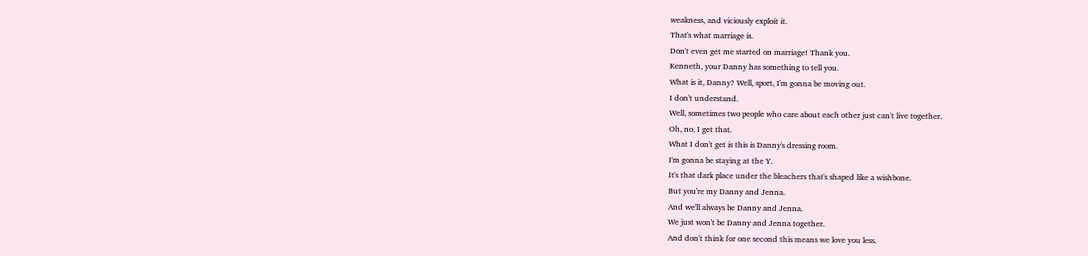weakness, and viciously exploit it.
That's what marriage is.
Don't even get me started on marriage! Thank you.
Kenneth, your Danny has something to tell you.
What is it, Danny? Well, sport, I'm gonna be moving out.
I don't understand.
Well, sometimes two people who care about each other just can't live together.
Oh, no, I get that.
What I don't get is this is Danny's dressing room.
I'm gonna be staying at the Y.
It's that dark place under the bleachers that's shaped like a wishbone.
But you're my Danny and Jenna.
And we'll always be Danny and Jenna.
We just won't be Danny and Jenna together.
And don't think for one second this means we love you less.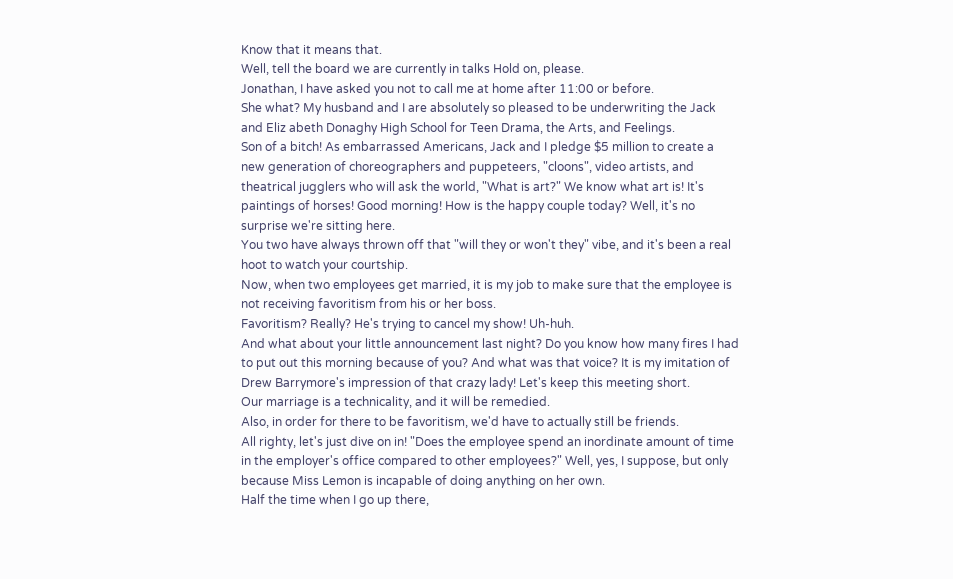Know that it means that.
Well, tell the board we are currently in talks Hold on, please.
Jonathan, I have asked you not to call me at home after 11:00 or before.
She what? My husband and I are absolutely so pleased to be underwriting the Jack and Eliz abeth Donaghy High School for Teen Drama, the Arts, and Feelings.
Son of a bitch! As embarrassed Americans, Jack and I pledge $5 million to create a new generation of choreographers and puppeteers, "cloons", video artists, and theatrical jugglers who will ask the world, "What is art?" We know what art is! It's paintings of horses! Good morning! How is the happy couple today? Well, it's no surprise we're sitting here.
You two have always thrown off that "will they or won't they" vibe, and it's been a real hoot to watch your courtship.
Now, when two employees get married, it is my job to make sure that the employee is not receiving favoritism from his or her boss.
Favoritism? Really? He's trying to cancel my show! Uh-huh.
And what about your little announcement last night? Do you know how many fires I had to put out this morning because of you? And what was that voice? It is my imitation of Drew Barrymore's impression of that crazy lady! Let's keep this meeting short.
Our marriage is a technicality, and it will be remedied.
Also, in order for there to be favoritism, we'd have to actually still be friends.
All righty, let's just dive on in! "Does the employee spend an inordinate amount of time in the employer's office compared to other employees?" Well, yes, I suppose, but only because Miss Lemon is incapable of doing anything on her own.
Half the time when I go up there,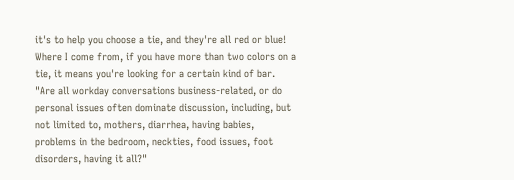it's to help you choose a tie, and they're all red or blue! Where I come from, if you have more than two colors on a tie, it means you're looking for a certain kind of bar.
"Are all workday conversations business-related, or do personal issues often dominate discussion, including, but not limited to, mothers, diarrhea, having babies, problems in the bedroom, neckties, food issues, foot disorders, having it all?"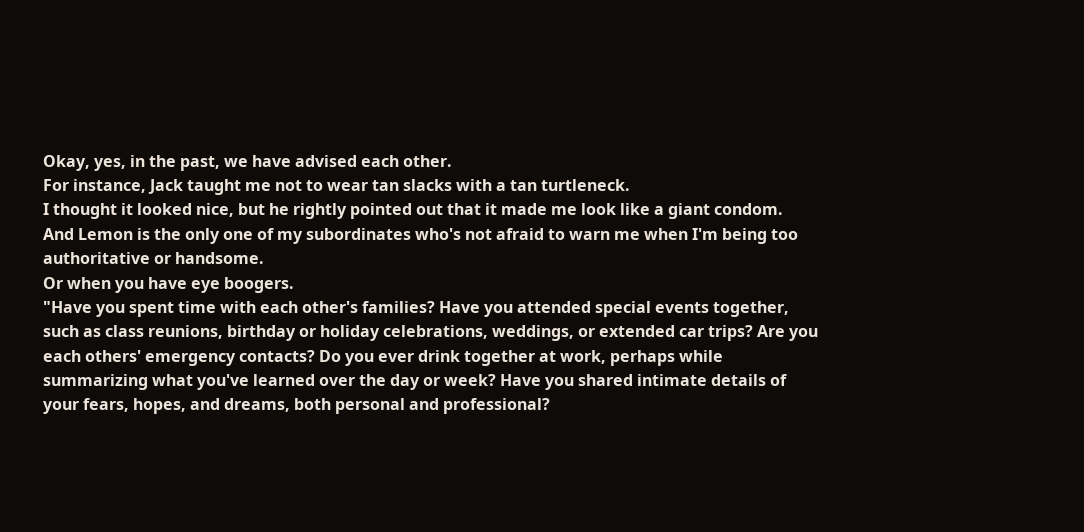Okay, yes, in the past, we have advised each other.
For instance, Jack taught me not to wear tan slacks with a tan turtleneck.
I thought it looked nice, but he rightly pointed out that it made me look like a giant condom.
And Lemon is the only one of my subordinates who's not afraid to warn me when I'm being too authoritative or handsome.
Or when you have eye boogers.
"Have you spent time with each other's families? Have you attended special events together, such as class reunions, birthday or holiday celebrations, weddings, or extended car trips? Are you each others' emergency contacts? Do you ever drink together at work, perhaps while summarizing what you've learned over the day or week? Have you shared intimate details of your fears, hopes, and dreams, both personal and professional?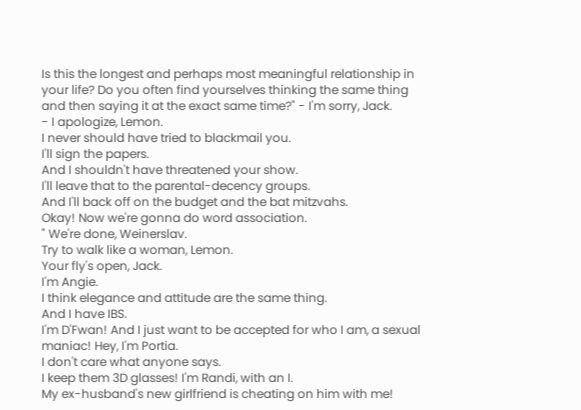Is this the longest and perhaps most meaningful relationship in your life? Do you often find yourselves thinking the same thing and then saying it at the exact same time?" - I'm sorry, Jack.
- I apologize, Lemon.
I never should have tried to blackmail you.
I'll sign the papers.
And I shouldn't have threatened your show.
I'll leave that to the parental-decency groups.
And I'll back off on the budget and the bat mitzvahs.
Okay! Now we're gonna do word association.
" We're done, Weinerslav.
Try to walk like a woman, Lemon.
Your fly's open, Jack.
I'm Angie.
I think elegance and attitude are the same thing.
And I have IBS.
I'm D'Fwan! And I just want to be accepted for who I am, a sexual maniac! Hey, I'm Portia.
I don't care what anyone says.
I keep them 3D glasses! I'm Randi, with an I.
My ex-husband's new girlfriend is cheating on him with me!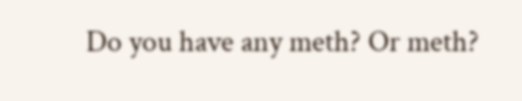Do you have any meth? Or meth?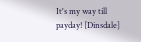It's my way till payday! [Dinsdale]